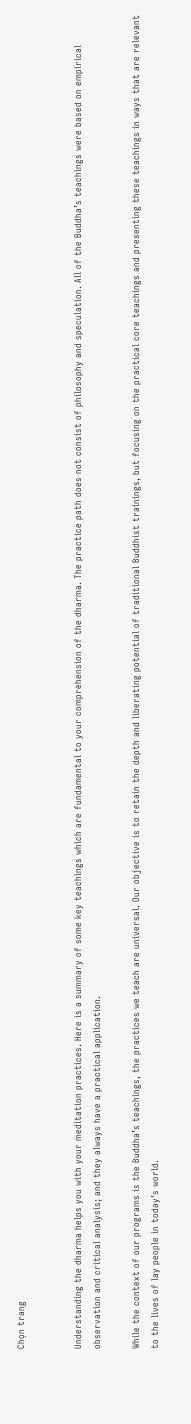Chọn trang


Understanding the dharma helps you with your meditation practices. Here is a summary of some key teachings which are fundamental to your comprehension of the dharma. The practice path does not consist of philosophy and speculation. All of the Buddha’s teachings were based on empirical observation and critical analysis; and they always have a practical application.

While the context of our programs is the Buddha’s teachings, the practices we teach are universal. Our objective is to retain the depth and liberating potential of traditional Buddhist trainings, but focusing on the practical core teachings and presenting these teachings in ways that are relevant to the lives of lay people in today’s world.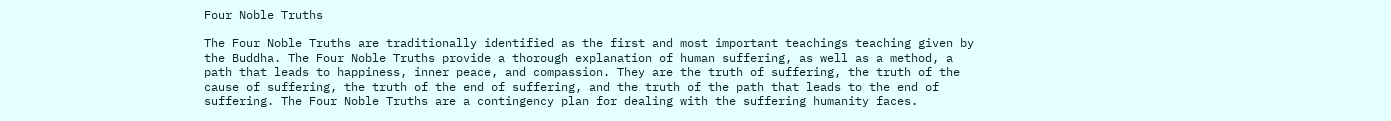Four Noble Truths

The Four Noble Truths are traditionally identified as the first and most important teachings teaching given by the Buddha. The Four Noble Truths provide a thorough explanation of human suffering, as well as a method, a path that leads to happiness, inner peace, and compassion. They are the truth of suffering, the truth of the cause of suffering, the truth of the end of suffering, and the truth of the path that leads to the end of suffering. The Four Noble Truths are a contingency plan for dealing with the suffering humanity faces.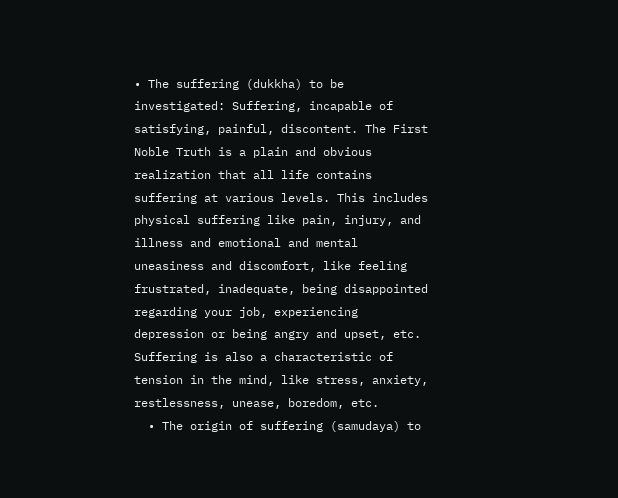• The suffering (dukkha) to be investigated: Suffering, incapable of satisfying, painful, discontent. The First Noble Truth is a plain and obvious realization that all life contains suffering at various levels. This includes physical suffering like pain, injury, and illness and emotional and mental uneasiness and discomfort, like feeling frustrated, inadequate, being disappointed regarding your job, experiencing depression or being angry and upset, etc. Suffering is also a characteristic of tension in the mind, like stress, anxiety, restlessness, unease, boredom, etc.
  • The origin of suffering (samudaya) to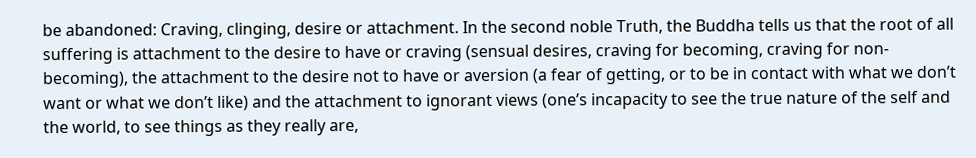be abandoned: Craving, clinging, desire or attachment. In the second noble Truth, the Buddha tells us that the root of all suffering is attachment to the desire to have or craving (sensual desires, craving for becoming, craving for non-becoming), the attachment to the desire not to have or aversion (a fear of getting, or to be in contact with what we don’t want or what we don’t like) and the attachment to ignorant views (one’s incapacity to see the true nature of the self and the world, to see things as they really are,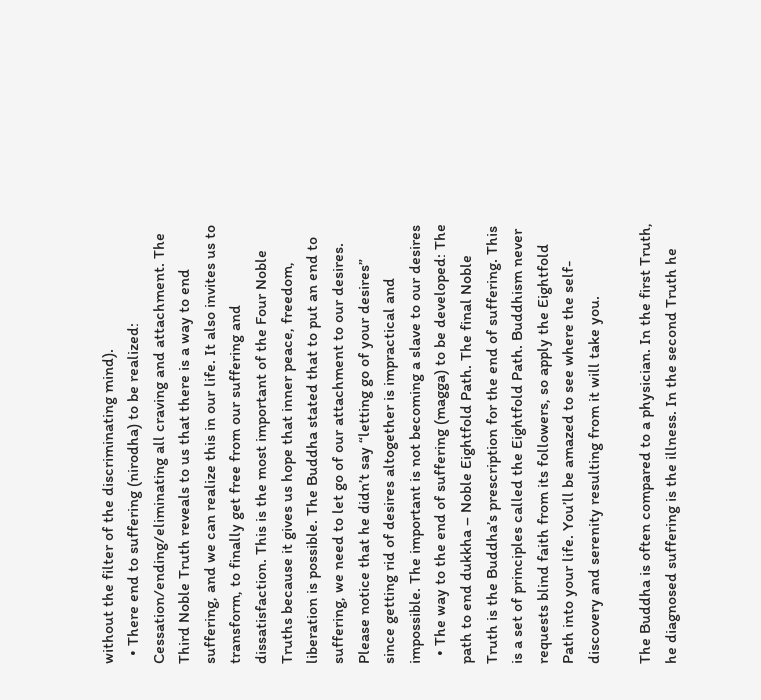without the filter of the discriminating mind).
  • There end to suffering (nirodha) to be realized: Cessation/ending/eliminating all craving and attachment. The Third Noble Truth reveals to us that there is a way to end suffering, and we can realize this in our life. It also invites us to transform, to finally get free from our suffering and dissatisfaction. This is the most important of the Four Noble Truths because it gives us hope that inner peace, freedom, liberation is possible. The Buddha stated that to put an end to suffering, we need to let go of our attachment to our desires. Please notice that he didn’t say “letting go of your desires” since getting rid of desires altogether is impractical and impossible. The important is not becoming a slave to our desires
  • The way to the end of suffering (magga) to be developed: The path to end dukkha – Noble Eightfold Path. The final Noble Truth is the Buddha’s prescription for the end of suffering. This is a set of principles called the Eightfold Path. Buddhism never requests blind faith from its followers, so apply the Eightfold Path into your life. You’ll be amazed to see where the self-discovery and serenity resulting from it will take you.

The Buddha is often compared to a physician. In the first Truth, he diagnosed suffering is the illness. In the second Truth he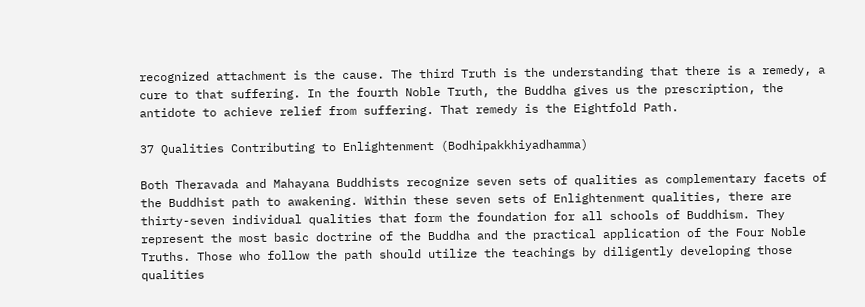recognized attachment is the cause. The third Truth is the understanding that there is a remedy, a cure to that suffering. In the fourth Noble Truth, the Buddha gives us the prescription, the antidote to achieve relief from suffering. That remedy is the Eightfold Path.

37 Qualities Contributing to Enlightenment (Bodhipakkhiyadhamma)

Both Theravada and Mahayana Buddhists recognize seven sets of qualities as complementary facets of the Buddhist path to awakening. Within these seven sets of Enlightenment qualities, there are thirty-seven individual qualities that form the foundation for all schools of Buddhism. They represent the most basic doctrine of the Buddha and the practical application of the Four Noble Truths. Those who follow the path should utilize the teachings by diligently developing those qualities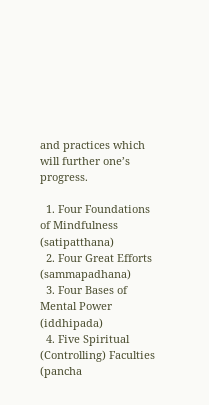and practices which will further one’s progress.

  1. Four Foundations of Mindfulness (satipatthana)
  2. Four Great Efforts (sammapadhana)
  3. Four Bases of Mental Power (iddhipada)
  4. Five Spiritual (Controlling) Faculties (pancha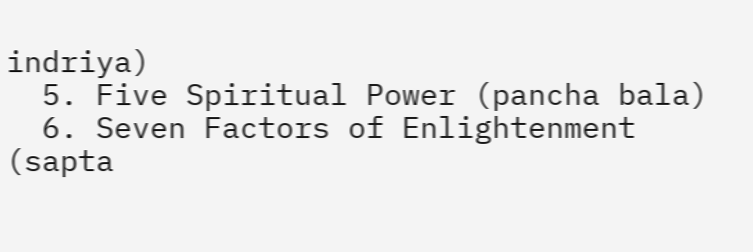indriya)
  5. Five Spiritual Power (pancha bala)
  6. Seven Factors of Enlightenment (sapta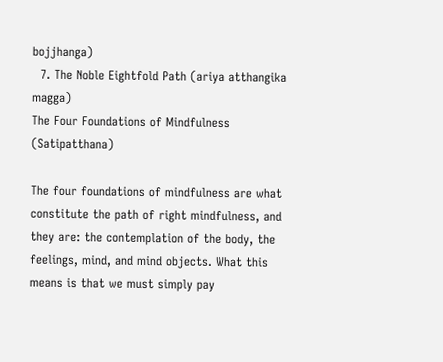bojjhanga)
  7. The Noble Eightfold Path (ariya atthangika magga)
The Four Foundations of Mindfulness (Satipatthana)

The four foundations of mindfulness are what constitute the path of right mindfulness, and they are: the contemplation of the body, the feelings, mind, and mind objects. What this means is that we must simply pay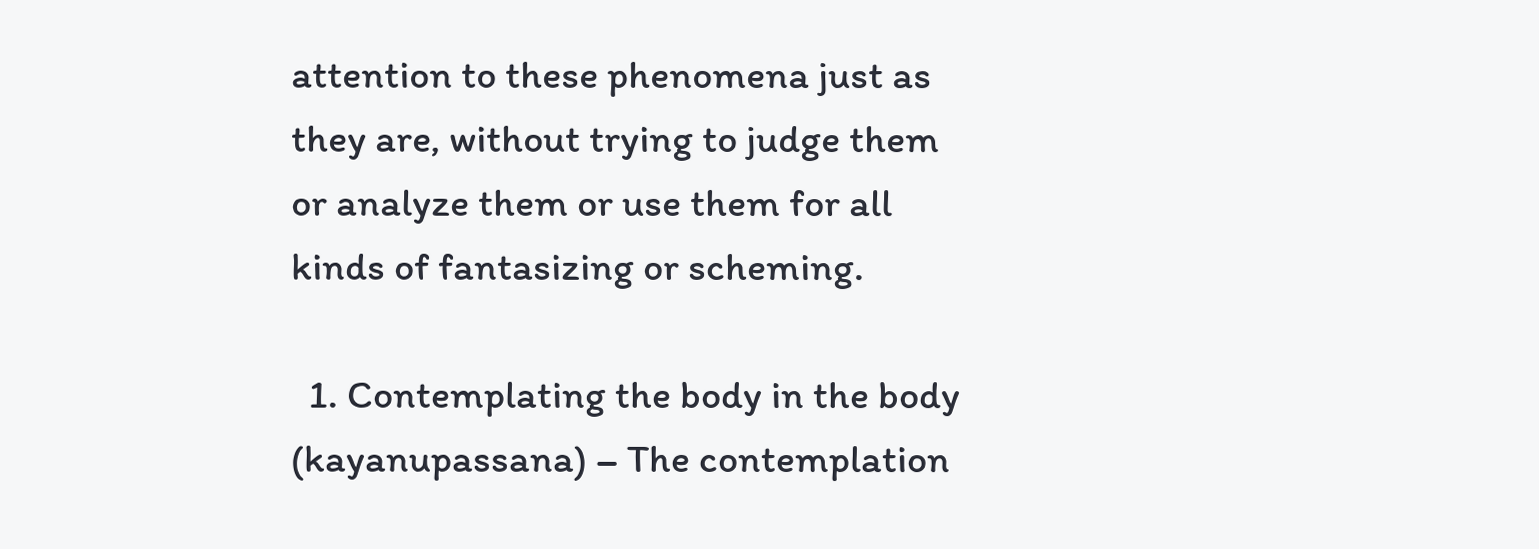attention to these phenomena just as they are, without trying to judge them or analyze them or use them for all kinds of fantasizing or scheming.

  1. Contemplating the body in the body (kayanupassana) – The contemplation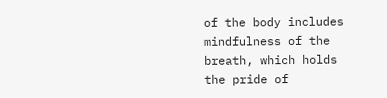of the body includes mindfulness of the breath, which holds the pride of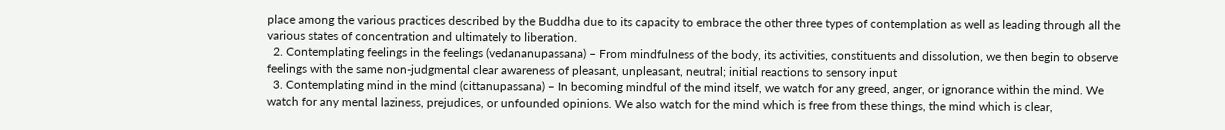place among the various practices described by the Buddha due to its capacity to embrace the other three types of contemplation as well as leading through all the various states of concentration and ultimately to liberation.
  2. Contemplating feelings in the feelings (vedananupassana) – From mindfulness of the body, its activities, constituents and dissolution, we then begin to observe feelings with the same non-judgmental clear awareness of pleasant, unpleasant, neutral; initial reactions to sensory input
  3. Contemplating mind in the mind (cittanupassana) – In becoming mindful of the mind itself, we watch for any greed, anger, or ignorance within the mind. We watch for any mental laziness, prejudices, or unfounded opinions. We also watch for the mind which is free from these things, the mind which is clear,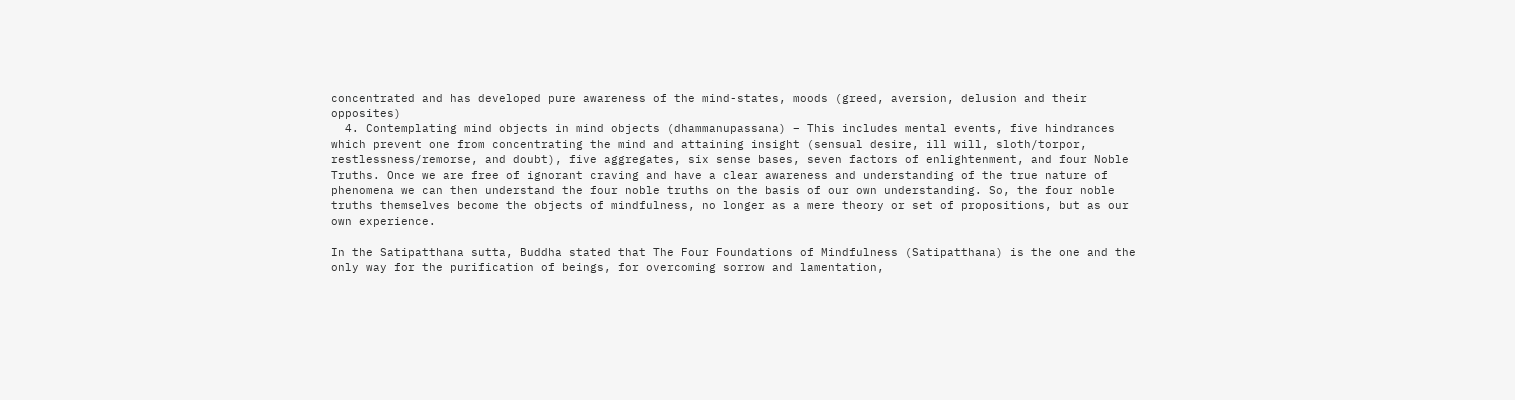concentrated and has developed pure awareness of the mind-states, moods (greed, aversion, delusion and their opposites)
  4. Contemplating mind objects in mind objects (dhammanupassana) – This includes mental events, five hindrances which prevent one from concentrating the mind and attaining insight (sensual desire, ill will, sloth/torpor, restlessness/remorse, and doubt), five aggregates, six sense bases, seven factors of enlightenment, and four Noble Truths. Once we are free of ignorant craving and have a clear awareness and understanding of the true nature of phenomena we can then understand the four noble truths on the basis of our own understanding. So, the four noble truths themselves become the objects of mindfulness, no longer as a mere theory or set of propositions, but as our own experience.

In the Satipatthana sutta, Buddha stated that The Four Foundations of Mindfulness (Satipatthana) is the one and the only way for the purification of beings, for overcoming sorrow and lamentation,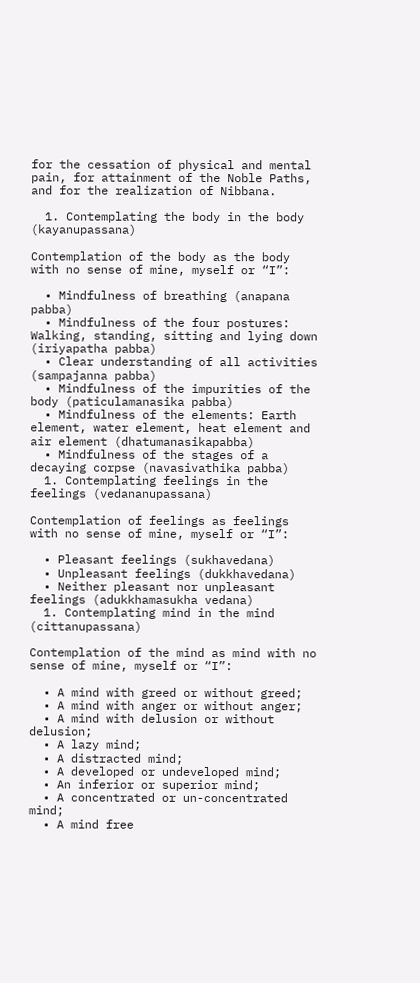for the cessation of physical and mental pain, for attainment of the Noble Paths, and for the realization of Nibbana.

  1. Contemplating the body in the body (kayanupassana)

Contemplation of the body as the body with no sense of mine, myself or “I”:

  • Mindfulness of breathing (anapana pabba)
  • Mindfulness of the four postures: Walking, standing, sitting and lying down (iriyapatha pabba)
  • Clear understanding of all activities (sampajanna pabba)
  • Mindfulness of the impurities of the body (paticulamanasika pabba)
  • Mindfulness of the elements: Earth element, water element, heat element and air element (dhatumanasikapabba)
  • Mindfulness of the stages of a decaying corpse (navasivathika pabba)
  1. Contemplating feelings in the feelings (vedananupassana)

Contemplation of feelings as feelings with no sense of mine, myself or “I”:

  • Pleasant feelings (sukhavedana)
  • Unpleasant feelings (dukkhavedana)
  • Neither pleasant nor unpleasant feelings (adukkhamasukha vedana)
  1. Contemplating mind in the mind (cittanupassana)

Contemplation of the mind as mind with no sense of mine, myself or “I”:

  • A mind with greed or without greed;
  • A mind with anger or without anger;
  • A mind with delusion or without delusion;
  • A lazy mind;
  • A distracted mind;
  • A developed or undeveloped mind;
  • An inferior or superior mind;
  • A concentrated or un-concentrated mind;
  • A mind free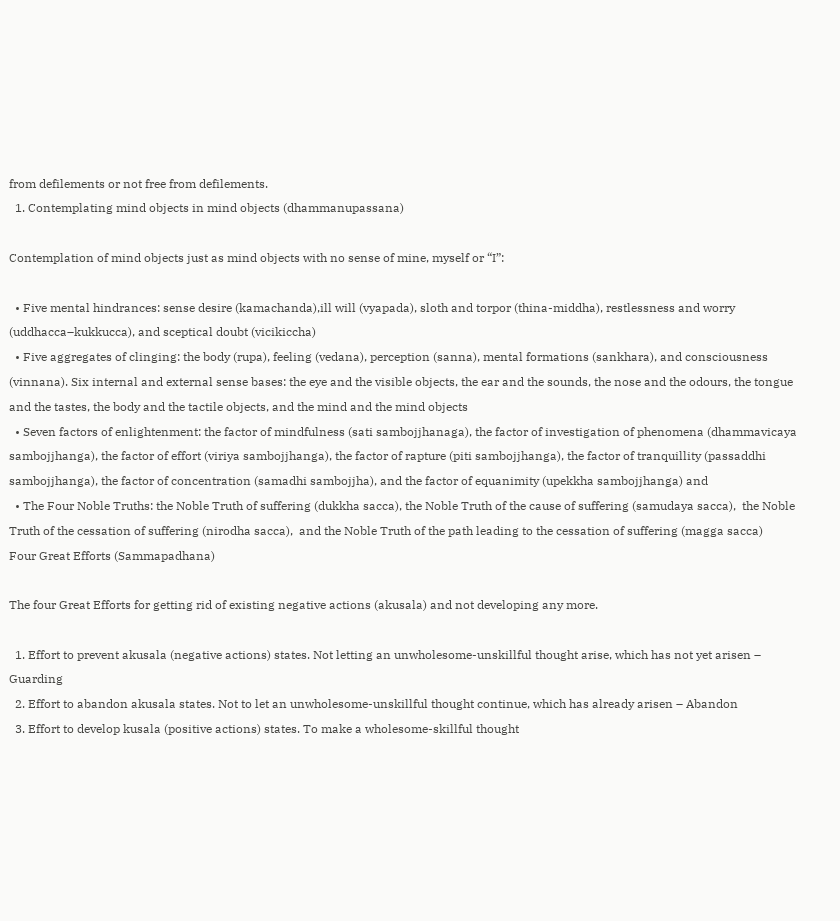from defilements or not free from defilements.
  1. Contemplating mind objects in mind objects (dhammanupassana)

Contemplation of mind objects just as mind objects with no sense of mine, myself or “I”:

  • Five mental hindrances: sense desire (kamachanda),ill will (vyapada), sloth and torpor (thina-middha), restlessness and worry (uddhacca–kukkucca), and sceptical doubt (vicikiccha)
  • Five aggregates of clinging: the body (rupa), feeling (vedana), perception (sanna), mental formations (sankhara), and consciousness (vinnana). Six internal and external sense bases: the eye and the visible objects, the ear and the sounds, the nose and the odours, the tongue and the tastes, the body and the tactile objects, and the mind and the mind objects
  • Seven factors of enlightenment: the factor of mindfulness (sati sambojjhanaga), the factor of investigation of phenomena (dhammavicaya sambojjhanga), the factor of effort (viriya sambojjhanga), the factor of rapture (piti sambojjhanga), the factor of tranquillity (passaddhi sambojjhanga), the factor of concentration (samadhi sambojjha), and the factor of equanimity (upekkha sambojjhanga) and
  • The Four Noble Truths: the Noble Truth of suffering (dukkha sacca), the Noble Truth of the cause of suffering (samudaya sacca),  the Noble Truth of the cessation of suffering (nirodha sacca),  and the Noble Truth of the path leading to the cessation of suffering (magga sacca)
Four Great Efforts (Sammapadhana)

The four Great Efforts for getting rid of existing negative actions (akusala) and not developing any more.

  1. Effort to prevent akusala (negative actions) states. Not letting an unwholesome-unskillful thought arise, which has not yet arisen – Guarding
  2. Effort to abandon akusala states. Not to let an unwholesome-unskillful thought continue, which has already arisen – Abandon
  3. Effort to develop kusala (positive actions) states. To make a wholesome-skillful thought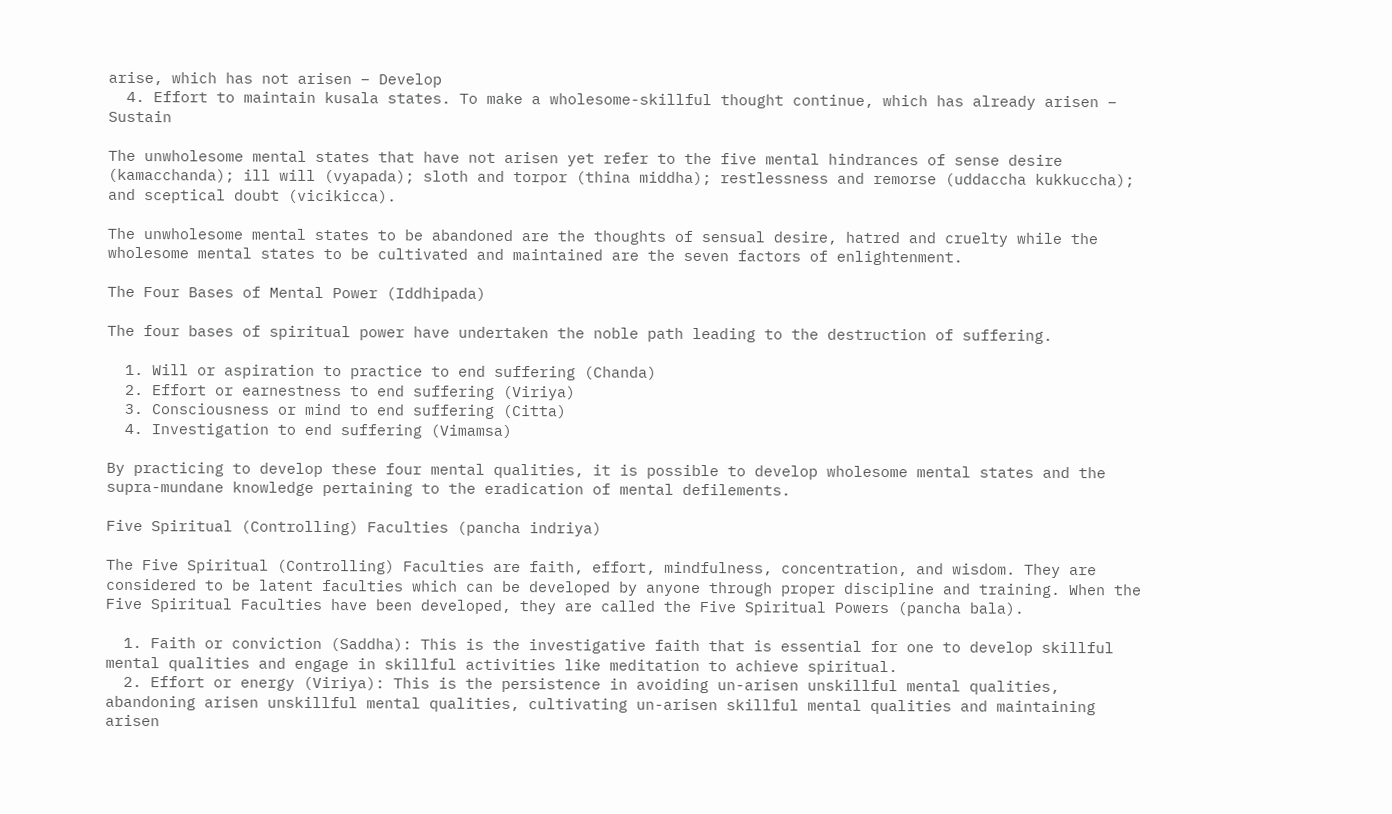arise, which has not arisen – Develop
  4. Effort to maintain kusala states. To make a wholesome-skillful thought continue, which has already arisen – Sustain

The unwholesome mental states that have not arisen yet refer to the five mental hindrances of sense desire (kamacchanda); ill will (vyapada); sloth and torpor (thina middha); restlessness and remorse (uddaccha kukkuccha); and sceptical doubt (vicikicca).

The unwholesome mental states to be abandoned are the thoughts of sensual desire, hatred and cruelty while the wholesome mental states to be cultivated and maintained are the seven factors of enlightenment.

The Four Bases of Mental Power (Iddhipada)

The four bases of spiritual power have undertaken the noble path leading to the destruction of suffering.

  1. Will or aspiration to practice to end suffering (Chanda)
  2. Effort or earnestness to end suffering (Viriya)
  3. Consciousness or mind to end suffering (Citta)
  4. Investigation to end suffering (Vimamsa)

By practicing to develop these four mental qualities, it is possible to develop wholesome mental states and the supra-mundane knowledge pertaining to the eradication of mental defilements.

Five Spiritual (Controlling) Faculties (pancha indriya)

The Five Spiritual (Controlling) Faculties are faith, effort, mindfulness, concentration, and wisdom. They are considered to be latent faculties which can be developed by anyone through proper discipline and training. When the Five Spiritual Faculties have been developed, they are called the Five Spiritual Powers (pancha bala).

  1. Faith or conviction (Saddha): This is the investigative faith that is essential for one to develop skillful mental qualities and engage in skillful activities like meditation to achieve spiritual.
  2. Effort or energy (Viriya): This is the persistence in avoiding un-arisen unskillful mental qualities, abandoning arisen unskillful mental qualities, cultivating un-arisen skillful mental qualities and maintaining arisen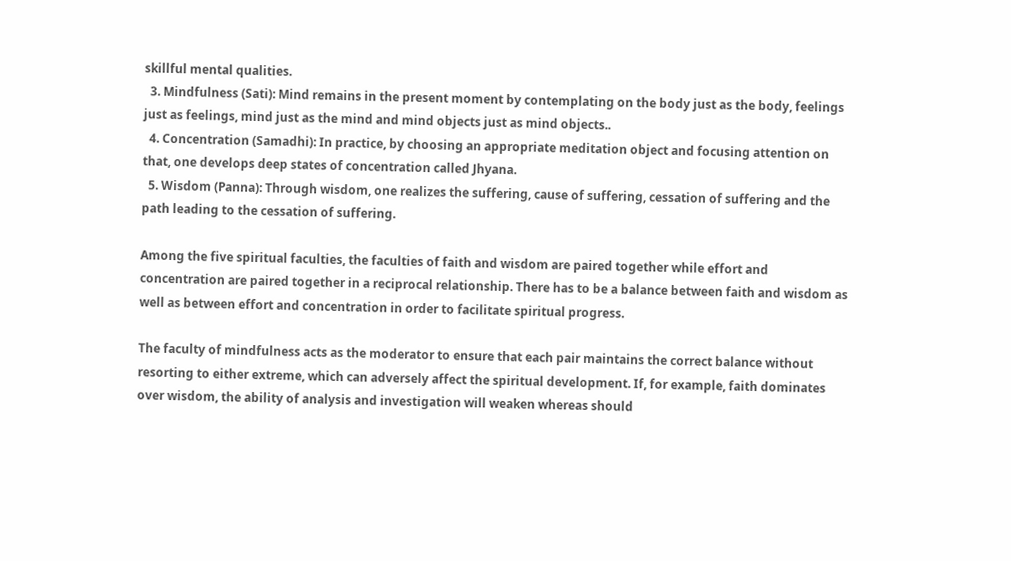skillful mental qualities.
  3. Mindfulness (Sati): Mind remains in the present moment by contemplating on the body just as the body, feelings just as feelings, mind just as the mind and mind objects just as mind objects..
  4. Concentration (Samadhi): In practice, by choosing an appropriate meditation object and focusing attention on that, one develops deep states of concentration called Jhyana.
  5. Wisdom (Panna): Through wisdom, one realizes the suffering, cause of suffering, cessation of suffering and the path leading to the cessation of suffering.

Among the five spiritual faculties, the faculties of faith and wisdom are paired together while effort and concentration are paired together in a reciprocal relationship. There has to be a balance between faith and wisdom as well as between effort and concentration in order to facilitate spiritual progress.

The faculty of mindfulness acts as the moderator to ensure that each pair maintains the correct balance without resorting to either extreme, which can adversely affect the spiritual development. If, for example, faith dominates over wisdom, the ability of analysis and investigation will weaken whereas should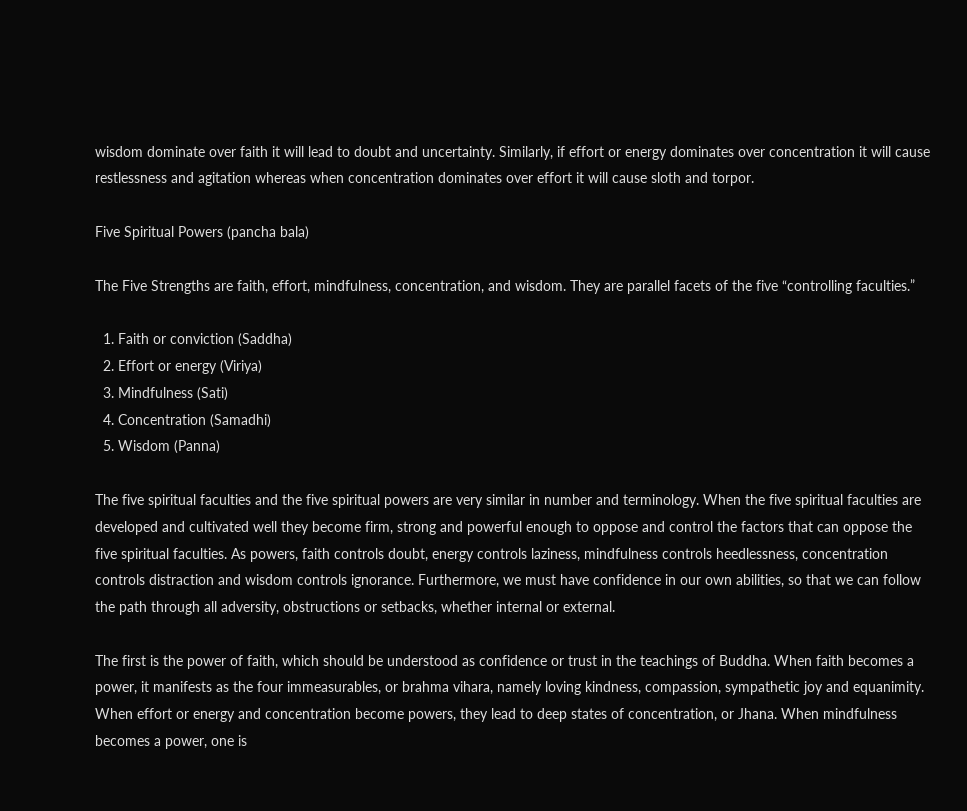wisdom dominate over faith it will lead to doubt and uncertainty. Similarly, if effort or energy dominates over concentration it will cause restlessness and agitation whereas when concentration dominates over effort it will cause sloth and torpor.

Five Spiritual Powers (pancha bala)

The Five Strengths are faith, effort, mindfulness, concentration, and wisdom. They are parallel facets of the five “controlling faculties.”

  1. Faith or conviction (Saddha)
  2. Effort or energy (Viriya)
  3. Mindfulness (Sati)
  4. Concentration (Samadhi)
  5. Wisdom (Panna)

The five spiritual faculties and the five spiritual powers are very similar in number and terminology. When the five spiritual faculties are developed and cultivated well they become firm, strong and powerful enough to oppose and control the factors that can oppose the five spiritual faculties. As powers, faith controls doubt, energy controls laziness, mindfulness controls heedlessness, concentration controls distraction and wisdom controls ignorance. Furthermore, we must have confidence in our own abilities, so that we can follow the path through all adversity, obstructions or setbacks, whether internal or external.

The first is the power of faith, which should be understood as confidence or trust in the teachings of Buddha. When faith becomes a power, it manifests as the four immeasurables, or brahma vihara, namely loving kindness, compassion, sympathetic joy and equanimity. When effort or energy and concentration become powers, they lead to deep states of concentration, or Jhana. When mindfulness becomes a power, one is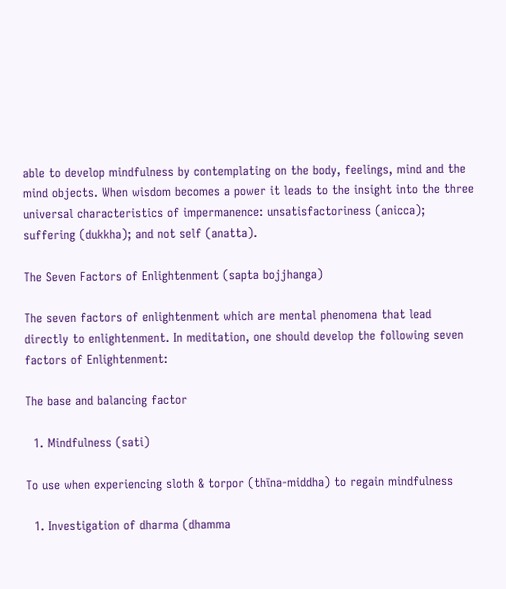able to develop mindfulness by contemplating on the body, feelings, mind and the mind objects. When wisdom becomes a power it leads to the insight into the three universal characteristics of impermanence: unsatisfactoriness (anicca); suffering (dukkha); and not self (anatta).

The Seven Factors of Enlightenment (sapta bojjhanga)

The seven factors of enlightenment which are mental phenomena that lead directly to enlightenment. In meditation, one should develop the following seven factors of Enlightenment:

The base and balancing factor

  1. Mindfulness (sati)

To use when experiencing sloth & torpor (thīna-middha) to regain mindfulness

  1. Investigation of dharma (dhamma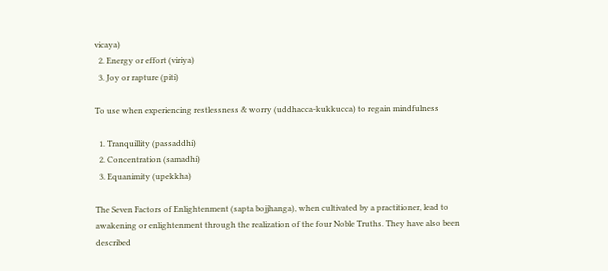vicaya)
  2. Energy or effort (viriya)
  3. Joy or rapture (piti)

To use when experiencing restlessness & worry (uddhacca-kukkucca) to regain mindfulness

  1. Tranquillity (passaddhi)
  2. Concentration (samadhi)
  3. Equanimity (upekkha)

The Seven Factors of Enlightenment (sapta bojjhanga), when cultivated by a practitioner, lead to awakening or enlightenment through the realization of the four Noble Truths. They have also been described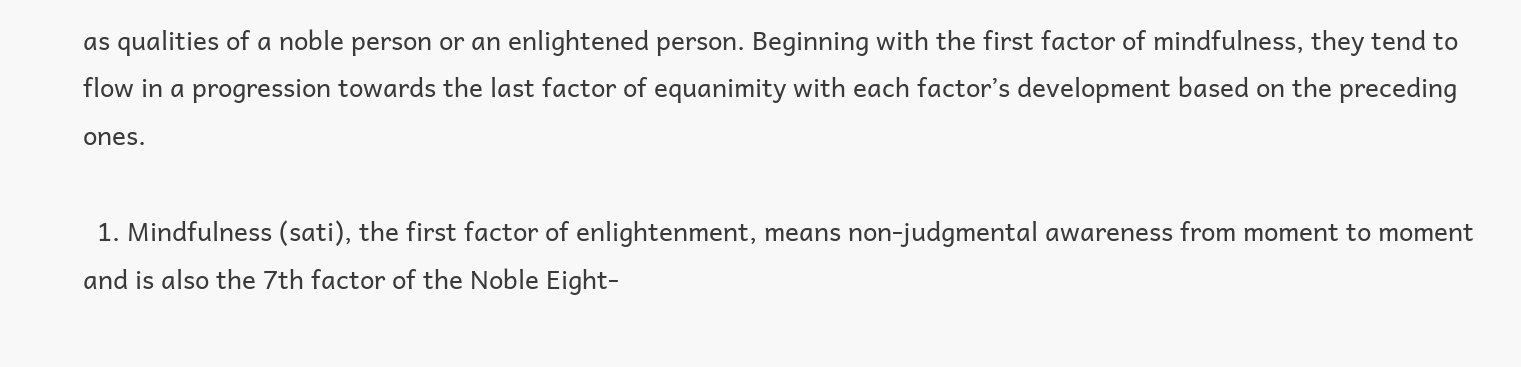as qualities of a noble person or an enlightened person. Beginning with the first factor of mindfulness, they tend to flow in a progression towards the last factor of equanimity with each factor’s development based on the preceding ones.

  1. Mindfulness (sati), the first factor of enlightenment, means non-judgmental awareness from moment to moment and is also the 7th factor of the Noble Eight-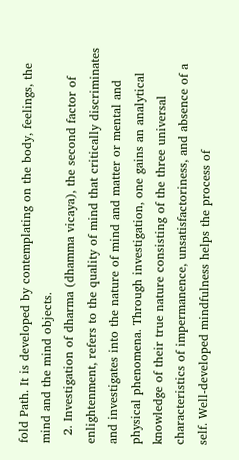fold Path. It is developed by contemplating on the body, feelings, the mind and the mind objects.
  2. Investigation of dharma (dhamma vicaya), the second factor of enlightenment, refers to the quality of mind that critically discriminates and investigates into the nature of mind and matter or mental and physical phenomena. Through investigation, one gains an analytical knowledge of their true nature consisting of the three universal characteristics of impermanence, unsatisfactoriness, and absence of a self. Well-developed mindfulness helps the process of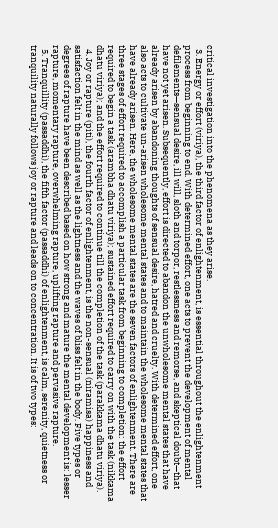critical investigation into the phenomena as they arise.
  3. Energy or effort (viriya), the third factor of enlightenment, is essential throughout the enlightenment process from beginning to end. With determined effort, one acts to prevent the development of mental defilements—sensual desire, ill will, sloth and torpor, restlessness and remorse, and skeptical doubt—that have not yet arisen. Subsequently, effort is directed to abandon the unwholesome mental states that have already arisen by abandoning thoughts of sensual desire, hatred and cruelty. With determined effort, one also acts to cultivate un-arisen wholesome mental states and to maintain the wholesome mental states that have already arisen. Here, the wholesome mental states are the seven factors of enlightenment. There are three stages of effort required to accomplish a particular task from beginning to completion: the effort required to begin a task (arambha dhatu viriya); sustained effort required to carry on with the task (nikkama dhatu viriya); and the effort required to continue till the completion of the task (parakkama dhatu viriya).
  4. Joy or rapture (piti), the fourth factor of enlightenment, is the non-sensual (niramisa) happiness and satisfaction felt in the mind as well as the lightness and the waves of bliss felt in the body. Five types or degrees of rapture have been described based on how strong and mature the mental development is: lesser rapture, momentary rapture, overwhelming rapture, uplifting rapture and pervasive rapture.
  5. Tranquillity (passaddhi), the fifth factor (passaddhi) of enlightenment, is calm, serenity, quietness or tranquility naturally follows joy or rapture and leads on to concentration. It is of two types: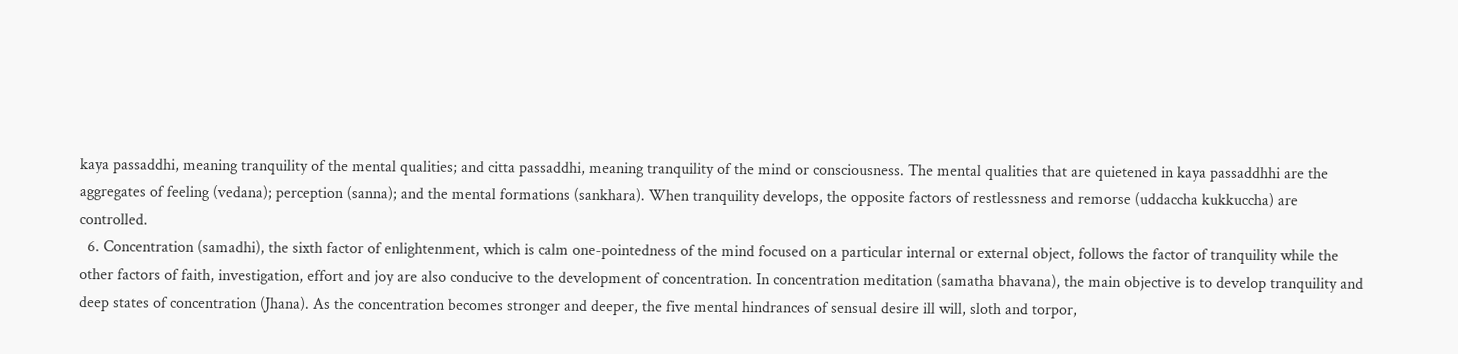kaya passaddhi, meaning tranquility of the mental qualities; and citta passaddhi, meaning tranquility of the mind or consciousness. The mental qualities that are quietened in kaya passaddhhi are the aggregates of feeling (vedana); perception (sanna); and the mental formations (sankhara). When tranquility develops, the opposite factors of restlessness and remorse (uddaccha kukkuccha) are controlled.
  6. Concentration (samadhi), the sixth factor of enlightenment, which is calm one-pointedness of the mind focused on a particular internal or external object, follows the factor of tranquility while the other factors of faith, investigation, effort and joy are also conducive to the development of concentration. In concentration meditation (samatha bhavana), the main objective is to develop tranquility and deep states of concentration (Jhana). As the concentration becomes stronger and deeper, the five mental hindrances of sensual desire ill will, sloth and torpor,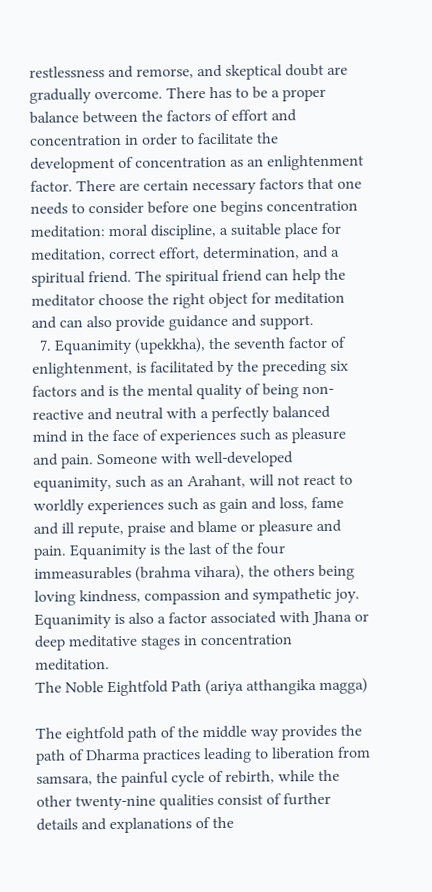restlessness and remorse, and skeptical doubt are gradually overcome. There has to be a proper balance between the factors of effort and concentration in order to facilitate the development of concentration as an enlightenment factor. There are certain necessary factors that one needs to consider before one begins concentration meditation: moral discipline, a suitable place for meditation, correct effort, determination, and a spiritual friend. The spiritual friend can help the meditator choose the right object for meditation and can also provide guidance and support.
  7. Equanimity (upekkha), the seventh factor of enlightenment, is facilitated by the preceding six factors and is the mental quality of being non-reactive and neutral with a perfectly balanced mind in the face of experiences such as pleasure and pain. Someone with well-developed equanimity, such as an Arahant, will not react to worldly experiences such as gain and loss, fame and ill repute, praise and blame or pleasure and pain. Equanimity is the last of the four immeasurables (brahma vihara), the others being loving kindness, compassion and sympathetic joy. Equanimity is also a factor associated with Jhana or deep meditative stages in concentration meditation.
The Noble Eightfold Path (ariya atthangika magga)

The eightfold path of the middle way provides the path of Dharma practices leading to liberation from samsara, the painful cycle of rebirth, while the other twenty-nine qualities consist of further details and explanations of the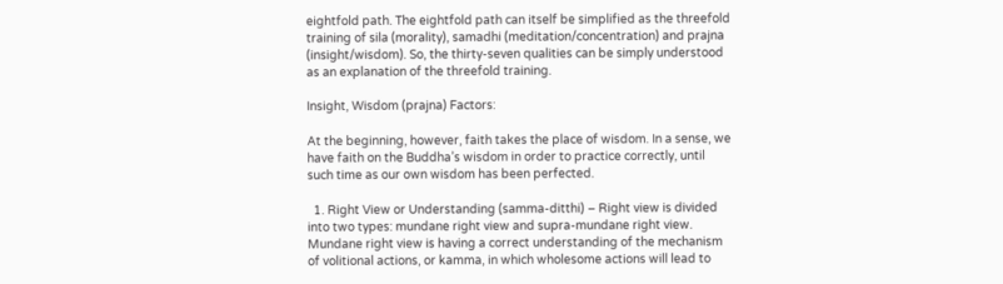eightfold path. The eightfold path can itself be simplified as the threefold training of sila (morality), samadhi (meditation/concentration) and prajna (insight/wisdom). So, the thirty-seven qualities can be simply understood as an explanation of the threefold training.

Insight, Wisdom (prajna) Factors:

At the beginning, however, faith takes the place of wisdom. In a sense, we have faith on the Buddha’s wisdom in order to practice correctly, until such time as our own wisdom has been perfected.

  1. Right View or Understanding (samma-ditthi) – Right view is divided into two types: mundane right view and supra-mundane right view. Mundane right view is having a correct understanding of the mechanism of volitional actions, or kamma, in which wholesome actions will lead to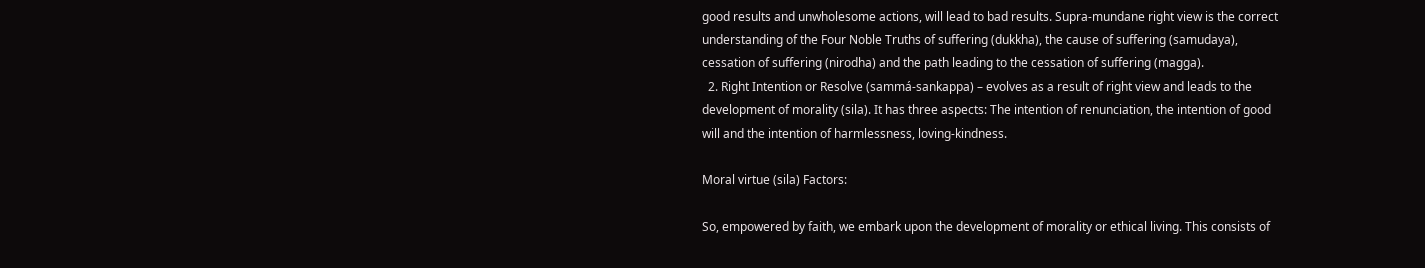good results and unwholesome actions, will lead to bad results. Supra-mundane right view is the correct understanding of the Four Noble Truths of suffering (dukkha), the cause of suffering (samudaya), cessation of suffering (nirodha) and the path leading to the cessation of suffering (magga).
  2. Right Intention or Resolve (sammá-sankappa) – evolves as a result of right view and leads to the development of morality (sila). It has three aspects: The intention of renunciation, the intention of good will and the intention of harmlessness, loving-kindness.

Moral virtue (sila) Factors:

So, empowered by faith, we embark upon the development of morality or ethical living. This consists of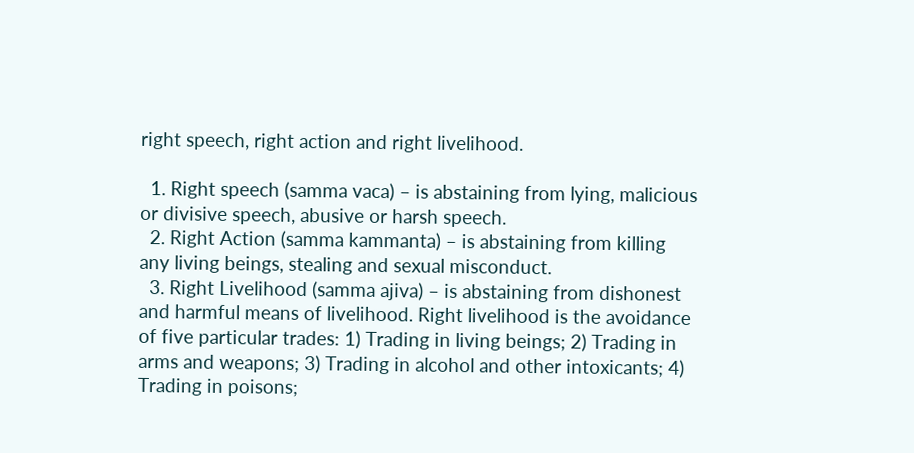right speech, right action and right livelihood.

  1. Right speech (samma vaca) – is abstaining from lying, malicious or divisive speech, abusive or harsh speech.
  2. Right Action (samma kammanta) – is abstaining from killing any living beings, stealing and sexual misconduct.
  3. Right Livelihood (samma ajiva) – is abstaining from dishonest and harmful means of livelihood. Right livelihood is the avoidance of five particular trades: 1) Trading in living beings; 2) Trading in arms and weapons; 3) Trading in alcohol and other intoxicants; 4) Trading in poisons;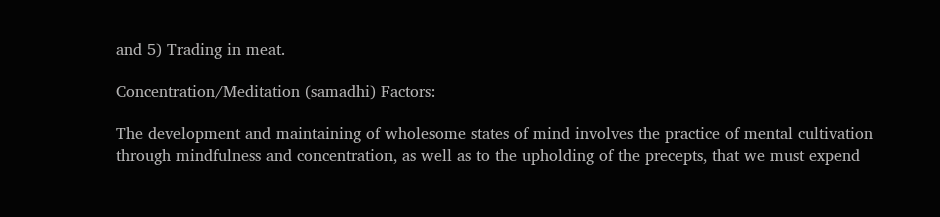and 5) Trading in meat.

Concentration/Meditation (samadhi) Factors:

The development and maintaining of wholesome states of mind involves the practice of mental cultivation through mindfulness and concentration, as well as to the upholding of the precepts, that we must expend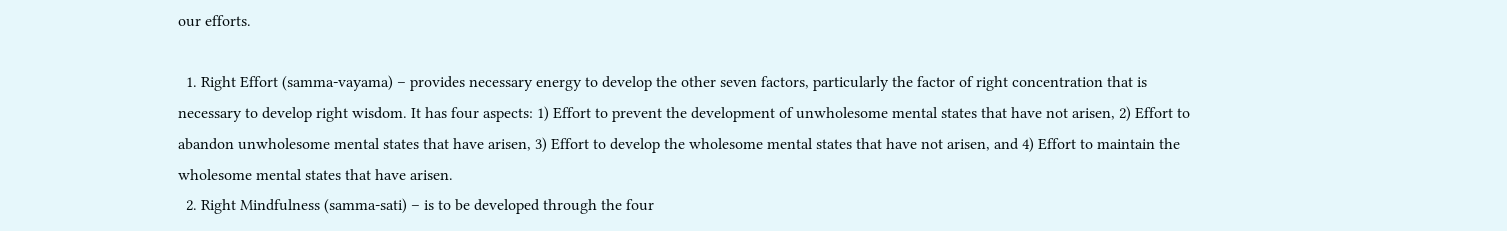our efforts.

  1. Right Effort (samma-vayama) – provides necessary energy to develop the other seven factors, particularly the factor of right concentration that is necessary to develop right wisdom. It has four aspects: 1) Effort to prevent the development of unwholesome mental states that have not arisen, 2) Effort to abandon unwholesome mental states that have arisen, 3) Effort to develop the wholesome mental states that have not arisen, and 4) Effort to maintain the wholesome mental states that have arisen.
  2. Right Mindfulness (samma-sati) – is to be developed through the four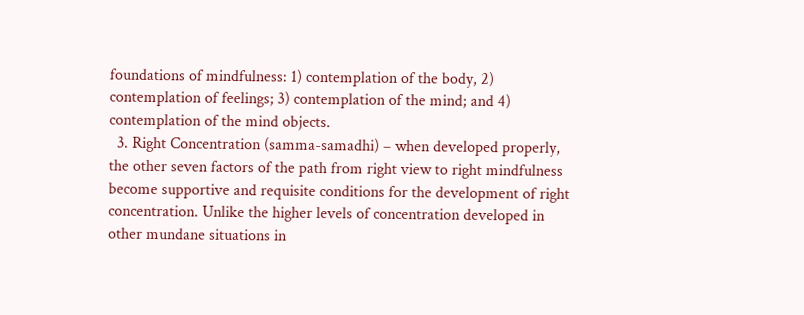foundations of mindfulness: 1) contemplation of the body, 2) contemplation of feelings; 3) contemplation of the mind; and 4) contemplation of the mind objects.
  3. Right Concentration (samma-samadhi) – when developed properly, the other seven factors of the path from right view to right mindfulness become supportive and requisite conditions for the development of right concentration. Unlike the higher levels of concentration developed in other mundane situations in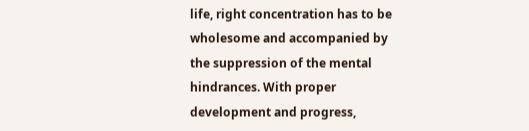life, right concentration has to be wholesome and accompanied by the suppression of the mental hindrances. With proper development and progress,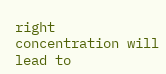right concentration will lead to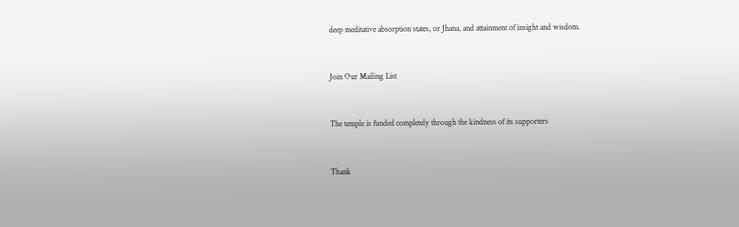deep meditative absorption states, or Jhana, and attainment of insight and wisdom.


Join Our Mailing List


The temple is funded completely through the kindness of its supporters


Thank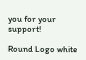you for your support!

Round Logo white